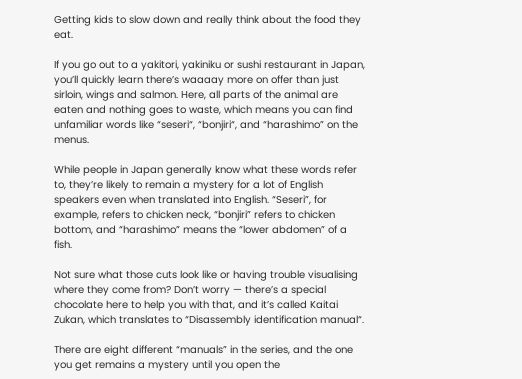Getting kids to slow down and really think about the food they eat.

If you go out to a yakitori, yakiniku or sushi restaurant in Japan, you’ll quickly learn there’s waaaay more on offer than just sirloin, wings and salmon. Here, all parts of the animal are eaten and nothing goes to waste, which means you can find unfamiliar words like “seseri“, “bonjiri“, and “harashimo” on the menus.

While people in Japan generally know what these words refer to, they’re likely to remain a mystery for a lot of English speakers even when translated into English. “Seseri”, for example, refers to chicken neck, “bonjiri” refers to chicken bottom, and “harashimo” means the “lower abdomen” of a fish.

Not sure what those cuts look like or having trouble visualising where they come from? Don’t worry — there’s a special chocolate here to help you with that, and it’s called Kaitai Zukan, which translates to “Disassembly identification manual“.

There are eight different “manuals” in the series, and the one you get remains a mystery until you open the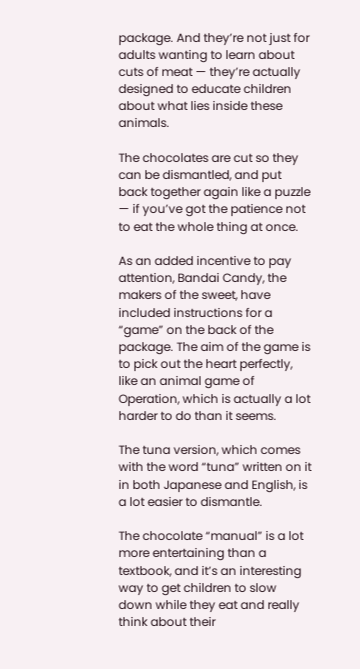package. And they’re not just for adults wanting to learn about cuts of meat — they’re actually designed to educate children about what lies inside these animals.

The chocolates are cut so they can be dismantled, and put back together again like a puzzle — if you’ve got the patience not to eat the whole thing at once.

As an added incentive to pay attention, Bandai Candy, the makers of the sweet, have included instructions for a “game” on the back of the package. The aim of the game is to pick out the heart perfectly, like an animal game of Operation, which is actually a lot harder to do than it seems.

The tuna version, which comes with the word “tuna” written on it in both Japanese and English, is a lot easier to dismantle.

The chocolate “manual” is a lot more entertaining than a textbook, and it’s an interesting way to get children to slow down while they eat and really think about their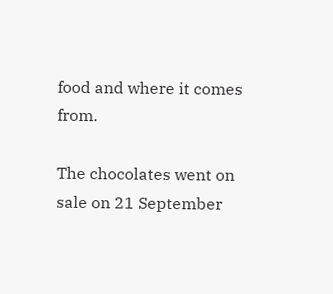food and where it comes from.

The chocolates went on sale on 21 September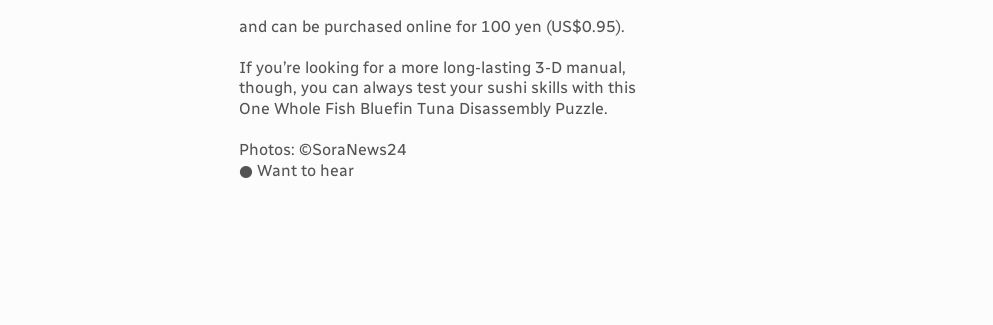and can be purchased online for 100 yen (US$0.95).

If you’re looking for a more long-lasting 3-D manual, though, you can always test your sushi skills with this One Whole Fish Bluefin Tuna Disassembly Puzzle.

Photos: ©SoraNews24
● Want to hear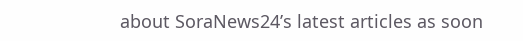about SoraNews24’s latest articles as soon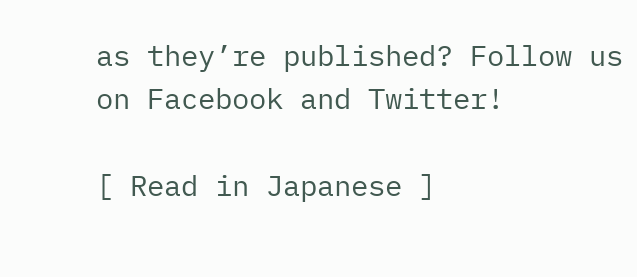as they’re published? Follow us on Facebook and Twitter!

[ Read in Japanese ]